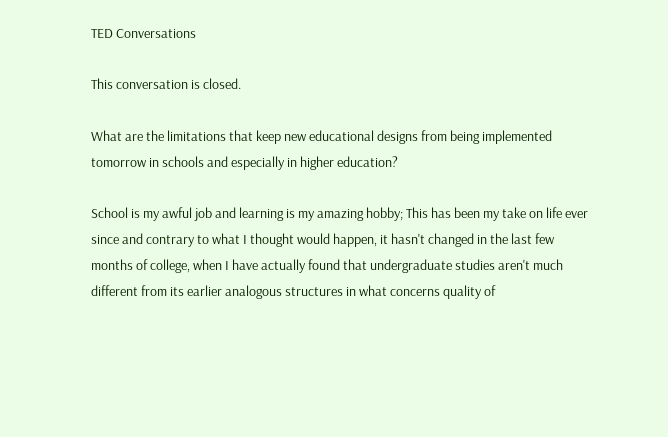TED Conversations

This conversation is closed.

What are the limitations that keep new educational designs from being implemented tomorrow in schools and especially in higher education?

School is my awful job and learning is my amazing hobby; This has been my take on life ever since and contrary to what I thought would happen, it hasn't changed in the last few months of college, when I have actually found that undergraduate studies aren't much different from its earlier analogous structures in what concerns quality of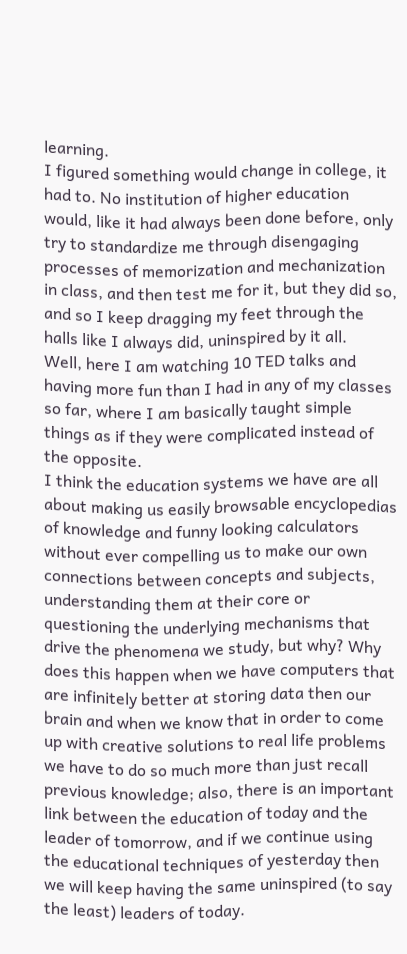learning.
I figured something would change in college, it had to. No institution of higher education would, like it had always been done before, only try to standardize me through disengaging processes of memorization and mechanization in class, and then test me for it, but they did so, and so I keep dragging my feet through the halls like I always did, uninspired by it all.
Well, here I am watching 10 TED talks and having more fun than I had in any of my classes so far, where I am basically taught simple things as if they were complicated instead of the opposite.
I think the education systems we have are all about making us easily browsable encyclopedias of knowledge and funny looking calculators without ever compelling us to make our own connections between concepts and subjects, understanding them at their core or questioning the underlying mechanisms that drive the phenomena we study, but why? Why does this happen when we have computers that are infinitely better at storing data then our brain and when we know that in order to come up with creative solutions to real life problems we have to do so much more than just recall previous knowledge; also, there is an important link between the education of today and the leader of tomorrow, and if we continue using the educational techniques of yesterday then we will keep having the same uninspired (to say the least) leaders of today.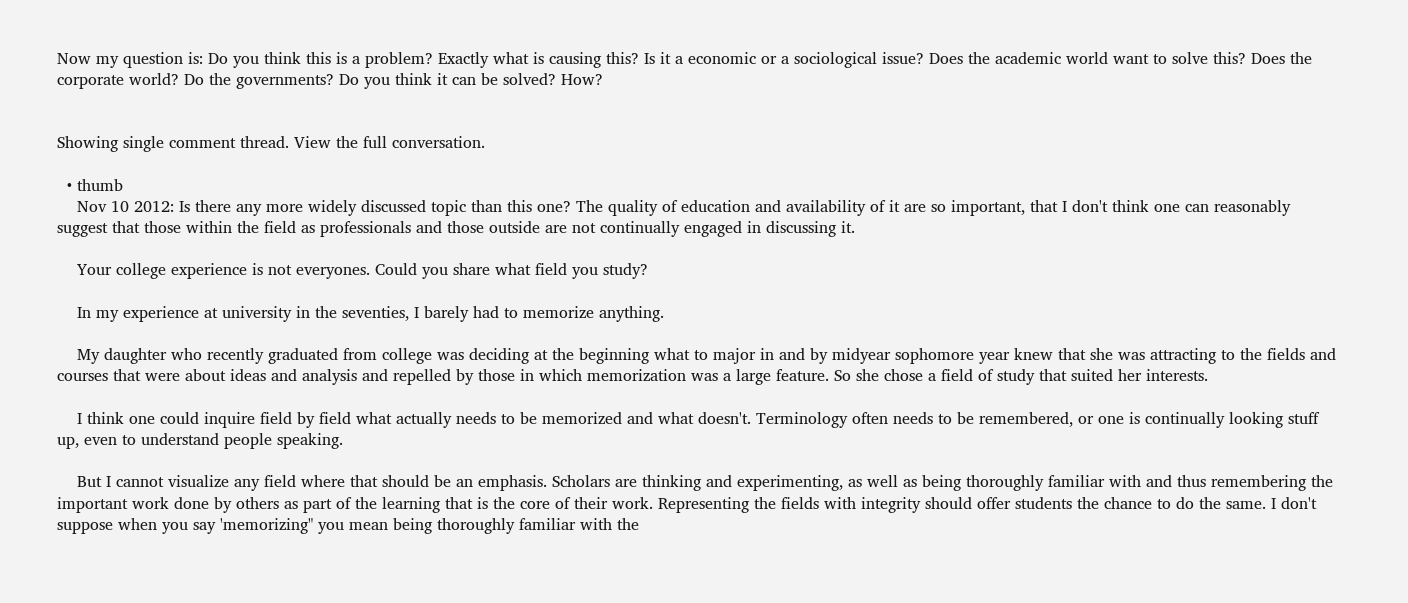Now my question is: Do you think this is a problem? Exactly what is causing this? Is it a economic or a sociological issue? Does the academic world want to solve this? Does the corporate world? Do the governments? Do you think it can be solved? How?


Showing single comment thread. View the full conversation.

  • thumb
    Nov 10 2012: Is there any more widely discussed topic than this one? The quality of education and availability of it are so important, that I don't think one can reasonably suggest that those within the field as professionals and those outside are not continually engaged in discussing it.

    Your college experience is not everyones. Could you share what field you study?

    In my experience at university in the seventies, I barely had to memorize anything.

    My daughter who recently graduated from college was deciding at the beginning what to major in and by midyear sophomore year knew that she was attracting to the fields and courses that were about ideas and analysis and repelled by those in which memorization was a large feature. So she chose a field of study that suited her interests.

    I think one could inquire field by field what actually needs to be memorized and what doesn't. Terminology often needs to be remembered, or one is continually looking stuff up, even to understand people speaking.

    But I cannot visualize any field where that should be an emphasis. Scholars are thinking and experimenting, as well as being thoroughly familiar with and thus remembering the important work done by others as part of the learning that is the core of their work. Representing the fields with integrity should offer students the chance to do the same. I don't suppose when you say 'memorizing" you mean being thoroughly familiar with the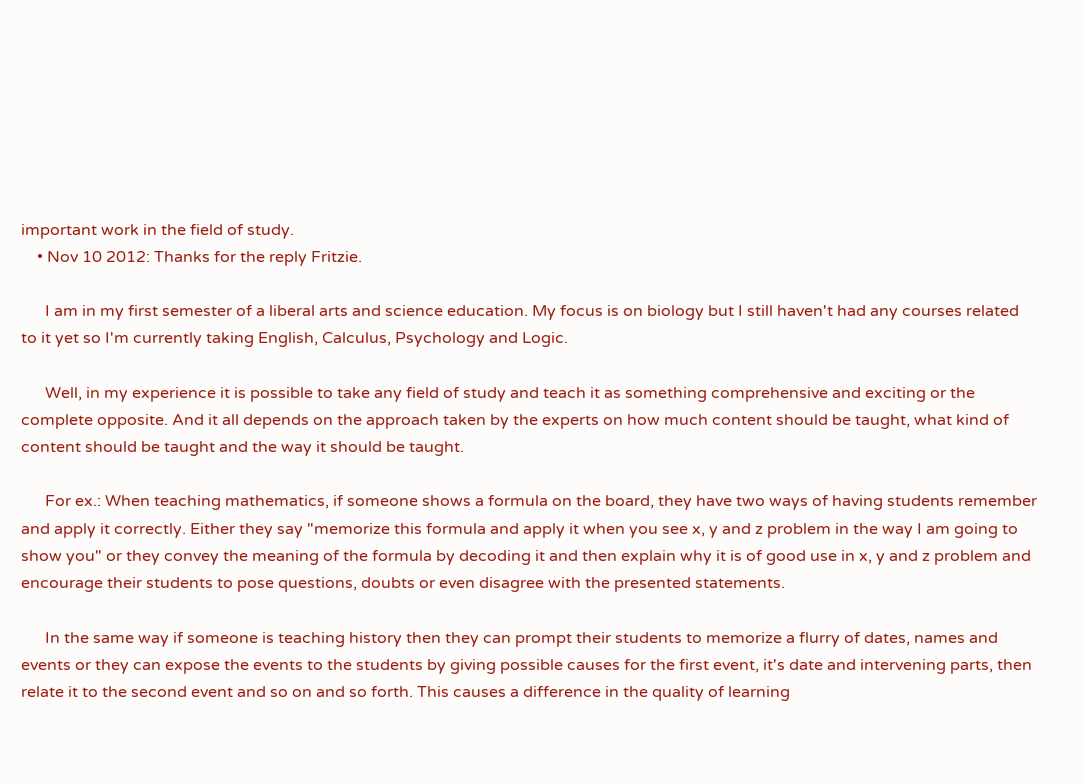important work in the field of study.
    • Nov 10 2012: Thanks for the reply Fritzie.

      I am in my first semester of a liberal arts and science education. My focus is on biology but I still haven't had any courses related to it yet so I'm currently taking English, Calculus, Psychology and Logic.

      Well, in my experience it is possible to take any field of study and teach it as something comprehensive and exciting or the complete opposite. And it all depends on the approach taken by the experts on how much content should be taught, what kind of content should be taught and the way it should be taught.

      For ex.: When teaching mathematics, if someone shows a formula on the board, they have two ways of having students remember and apply it correctly. Either they say "memorize this formula and apply it when you see x, y and z problem in the way I am going to show you" or they convey the meaning of the formula by decoding it and then explain why it is of good use in x, y and z problem and encourage their students to pose questions, doubts or even disagree with the presented statements.

      In the same way if someone is teaching history then they can prompt their students to memorize a flurry of dates, names and events or they can expose the events to the students by giving possible causes for the first event, it's date and intervening parts, then relate it to the second event and so on and so forth. This causes a difference in the quality of learning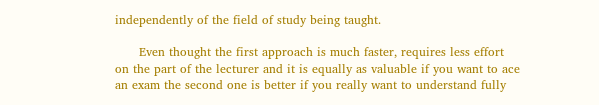independently of the field of study being taught.

      Even thought the first approach is much faster, requires less effort on the part of the lecturer and it is equally as valuable if you want to ace an exam the second one is better if you really want to understand fully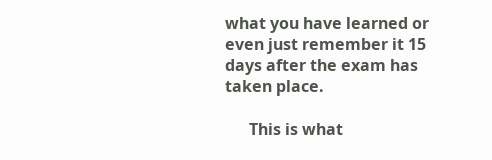what you have learned or even just remember it 15 days after the exam has taken place.

      This is what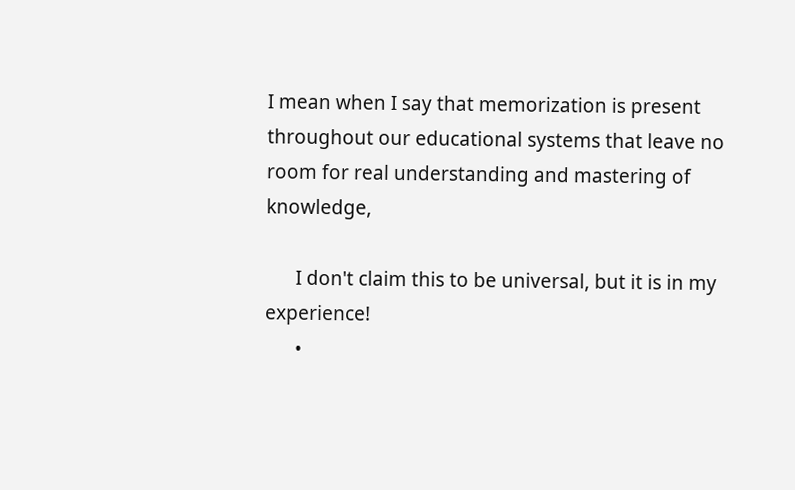I mean when I say that memorization is present throughout our educational systems that leave no room for real understanding and mastering of knowledge,

      I don't claim this to be universal, but it is in my experience!
      •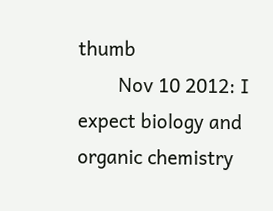thumb
        Nov 10 2012: I expect biology and organic chemistry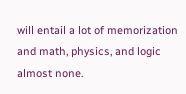will entail a lot of memorization and math, physics, and logic almost none.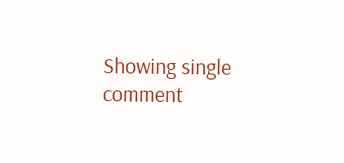Showing single comment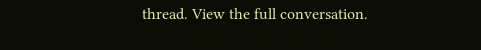thread. View the full conversation.